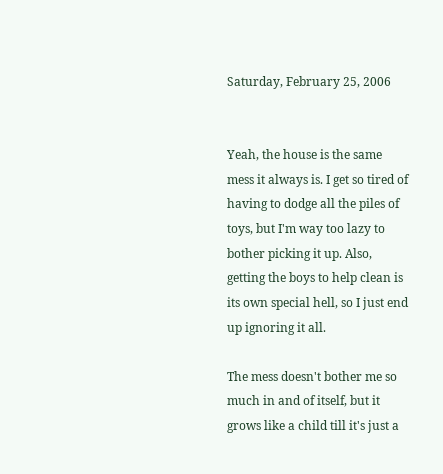Saturday, February 25, 2006


Yeah, the house is the same mess it always is. I get so tired of having to dodge all the piles of toys, but I'm way too lazy to bother picking it up. Also, getting the boys to help clean is its own special hell, so I just end up ignoring it all.

The mess doesn't bother me so much in and of itself, but it grows like a child till it's just a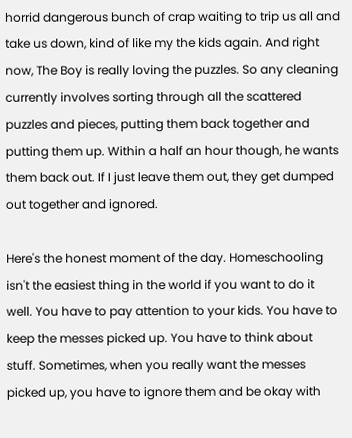horrid dangerous bunch of crap waiting to trip us all and take us down, kind of like my the kids again. And right now, The Boy is really loving the puzzles. So any cleaning currently involves sorting through all the scattered puzzles and pieces, putting them back together and putting them up. Within a half an hour though, he wants them back out. If I just leave them out, they get dumped out together and ignored.

Here's the honest moment of the day. Homeschooling isn't the easiest thing in the world if you want to do it well. You have to pay attention to your kids. You have to keep the messes picked up. You have to think about stuff. Sometimes, when you really want the messes picked up, you have to ignore them and be okay with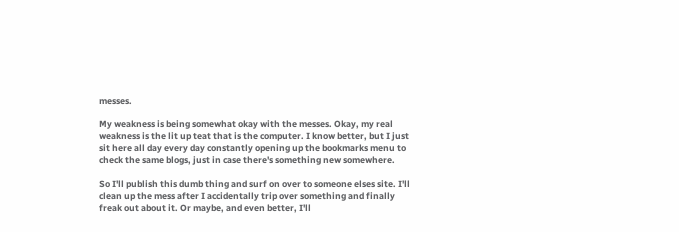messes.

My weakness is being somewhat okay with the messes. Okay, my real weakness is the lit up teat that is the computer. I know better, but I just sit here all day every day constantly opening up the bookmarks menu to check the same blogs, just in case there's something new somewhere.

So I'll publish this dumb thing and surf on over to someone elses site. I'll clean up the mess after I accidentally trip over something and finally freak out about it. Or maybe, and even better, I'll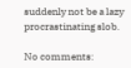suddenly not be a lazy procrastinating slob.

No comments: